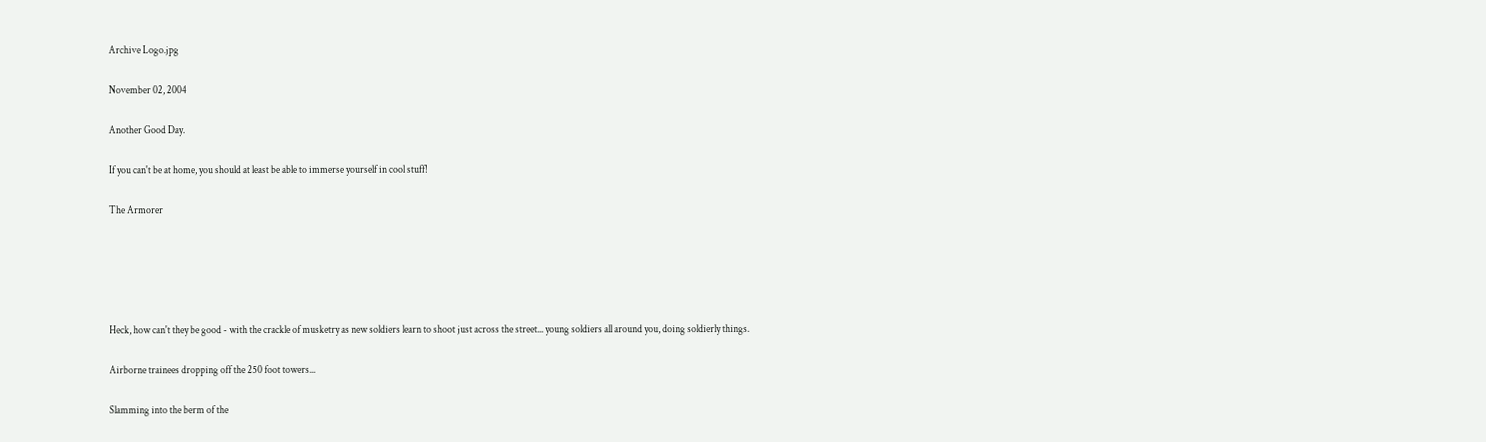Archive Logo.jpg

November 02, 2004

Another Good Day.

If you can't be at home, you should at least be able to immerse yourself in cool stuff!

The Armorer





Heck, how can't they be good - with the crackle of musketry as new soldiers learn to shoot just across the street... young soldiers all around you, doing soldierly things.

Airborne trainees dropping off the 250 foot towers...

Slamming into the berm of the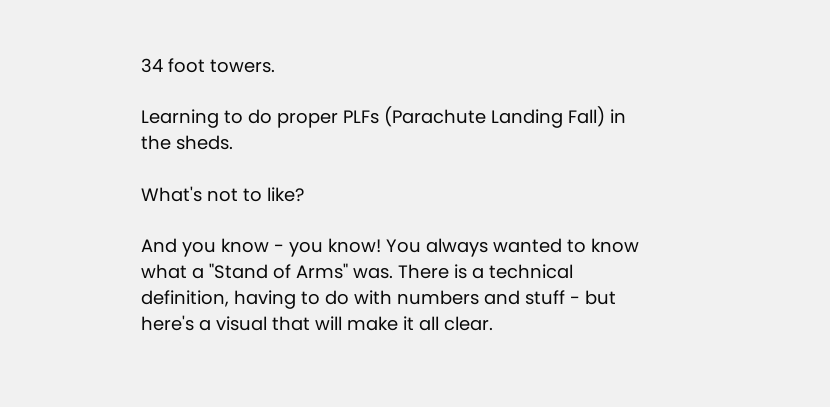34 foot towers.

Learning to do proper PLFs (Parachute Landing Fall) in the sheds.

What's not to like?

And you know - you know! You always wanted to know what a "Stand of Arms" was. There is a technical definition, having to do with numbers and stuff - but here's a visual that will make it all clear.